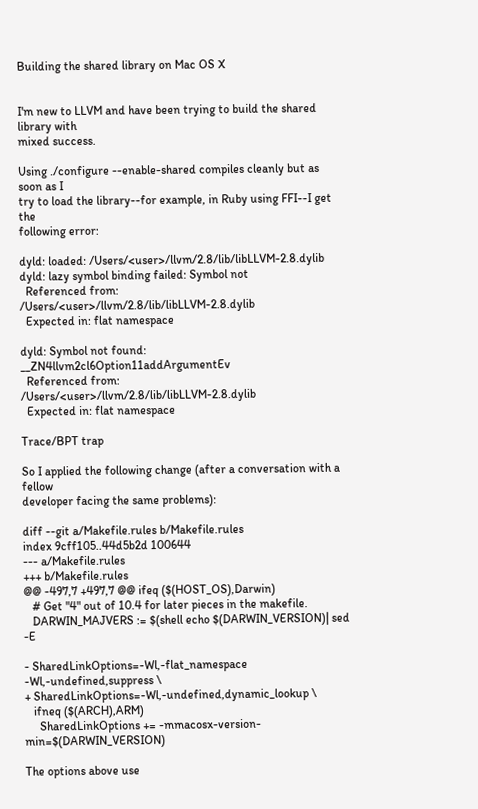Building the shared library on Mac OS X


I'm new to LLVM and have been trying to build the shared library with
mixed success.

Using ./configure --enable-shared compiles cleanly but as soon as I
try to load the library--for example, in Ruby using FFI--I get the
following error:

dyld: loaded: /Users/<user>/llvm/2.8/lib/libLLVM-2.8.dylib
dyld: lazy symbol binding failed: Symbol not
  Referenced from: /Users/<user>/llvm/2.8/lib/libLLVM-2.8.dylib
  Expected in: flat namespace

dyld: Symbol not found: __ZN4llvm2cl6Option11addArgumentEv
  Referenced from: /Users/<user>/llvm/2.8/lib/libLLVM-2.8.dylib
  Expected in: flat namespace

Trace/BPT trap

So I applied the following change (after a conversation with a fellow
developer facing the same problems):

diff --git a/Makefile.rules b/Makefile.rules
index 9cff105..44d5b2d 100644
--- a/Makefile.rules
+++ b/Makefile.rules
@@ -497,7 +497,7 @@ ifeq ($(HOST_OS),Darwin)
   # Get "4" out of 10.4 for later pieces in the makefile.
   DARWIN_MAJVERS := $(shell echo $(DARWIN_VERSION)| sed -E

- SharedLinkOptions=-Wl,-flat_namespace -Wl,-undefined,suppress \
+ SharedLinkOptions=-Wl,-undefined,dynamic_lookup \
   ifneq ($(ARCH),ARM)
     SharedLinkOptions += -mmacosx-version-min=$(DARWIN_VERSION)

The options above use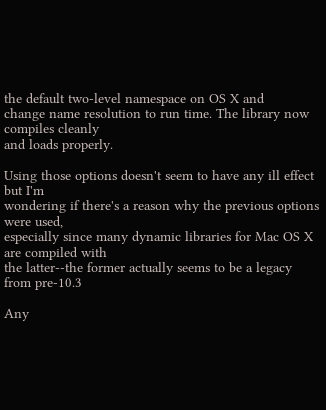the default two-level namespace on OS X and
change name resolution to run time. The library now compiles cleanly
and loads properly.

Using those options doesn't seem to have any ill effect but I'm
wondering if there's a reason why the previous options were used,
especially since many dynamic libraries for Mac OS X are compiled with
the latter--the former actually seems to be a legacy from pre-10.3

Any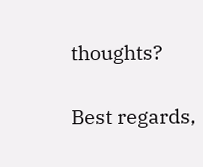thoughts?

Best regards,